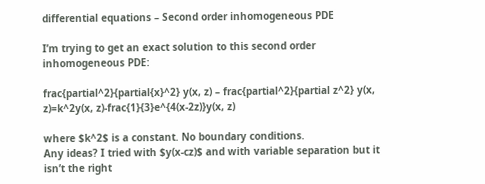differential equations – Second order inhomogeneous PDE

I’m trying to get an exact solution to this second order inhomogeneous PDE:

frac{partial^2}{partial{x}^2} y(x, z) – frac{partial^2}{partial z^2} y(x, z)=k^2y(x, z)-frac{1}{3}e^{4(x-2z)}y(x, z)

where $k^2$ is a constant. No boundary conditions.
Any ideas? I tried with $y(x-cz)$ and with variable separation but it isn’t the right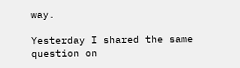way.

Yesterday I shared the same question on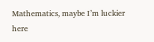Mathematics, maybe I’m luckier here